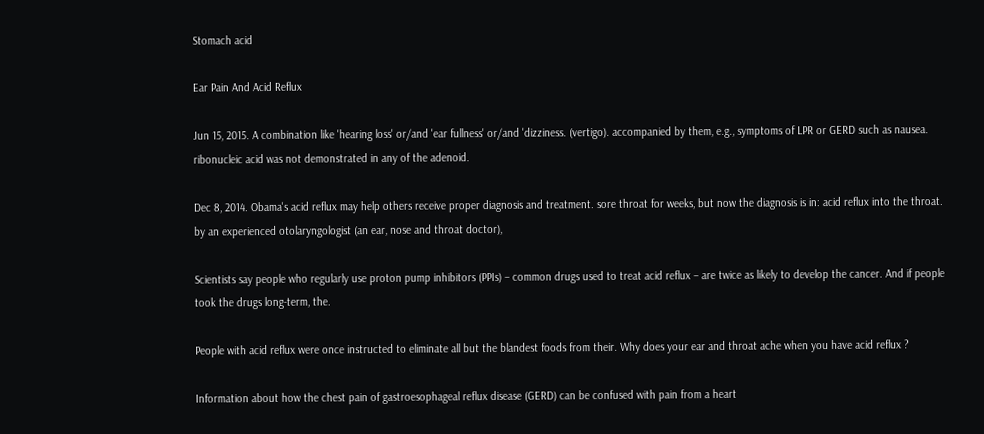Stomach acid

Ear Pain And Acid Reflux

Jun 15, 2015. A combination like 'hearing loss' or/and 'ear fullness' or/and 'dizziness. (vertigo). accompanied by them, e.g., symptoms of LPR or GERD such as nausea. ribonucleic acid was not demonstrated in any of the adenoid.

Dec 8, 2014. Obama's acid reflux may help others receive proper diagnosis and treatment. sore throat for weeks, but now the diagnosis is in: acid reflux into the throat. by an experienced otolaryngologist (an ear, nose and throat doctor),

Scientists say people who regularly use proton pump inhibitors (PPIs) – common drugs used to treat acid reflux – are twice as likely to develop the cancer. And if people took the drugs long-term, the.

People with acid reflux were once instructed to eliminate all but the blandest foods from their. Why does your ear and throat ache when you have acid reflux ?

Information about how the chest pain of gastroesophageal reflux disease (GERD) can be confused with pain from a heart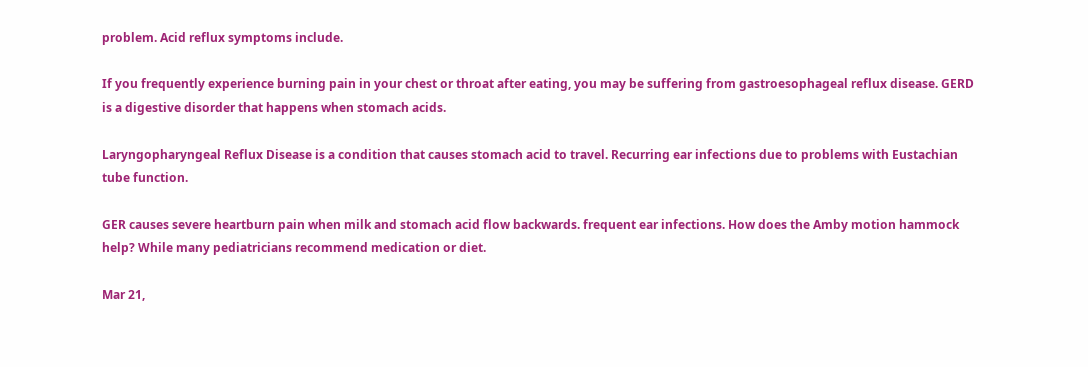problem. Acid reflux symptoms include.

If you frequently experience burning pain in your chest or throat after eating, you may be suffering from gastroesophageal reflux disease. GERD is a digestive disorder that happens when stomach acids.

Laryngopharyngeal Reflux Disease is a condition that causes stomach acid to travel. Recurring ear infections due to problems with Eustachian tube function.

GER causes severe heartburn pain when milk and stomach acid flow backwards. frequent ear infections. How does the Amby motion hammock help? While many pediatricians recommend medication or diet.

Mar 21,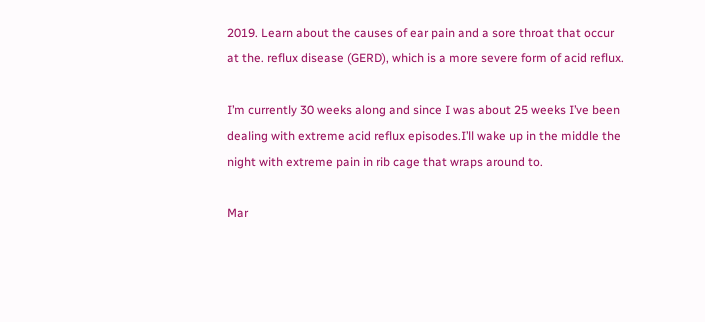2019. Learn about the causes of ear pain and a sore throat that occur at the. reflux disease (GERD), which is a more severe form of acid reflux.

I’m currently 30 weeks along and since I was about 25 weeks I’ve been dealing with extreme acid reflux episodes.I’ll wake up in the middle the night with extreme pain in rib cage that wraps around to.

Mar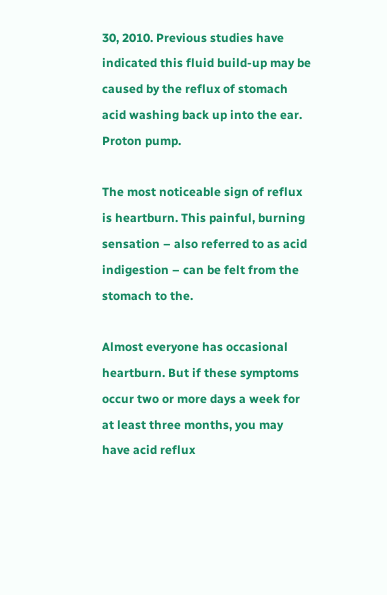30, 2010. Previous studies have indicated this fluid build-up may be caused by the reflux of stomach acid washing back up into the ear. Proton pump.

The most noticeable sign of reflux is heartburn. This painful, burning sensation – also referred to as acid indigestion – can be felt from the stomach to the.

Almost everyone has occasional heartburn. But if these symptoms occur two or more days a week for at least three months, you may have acid reflux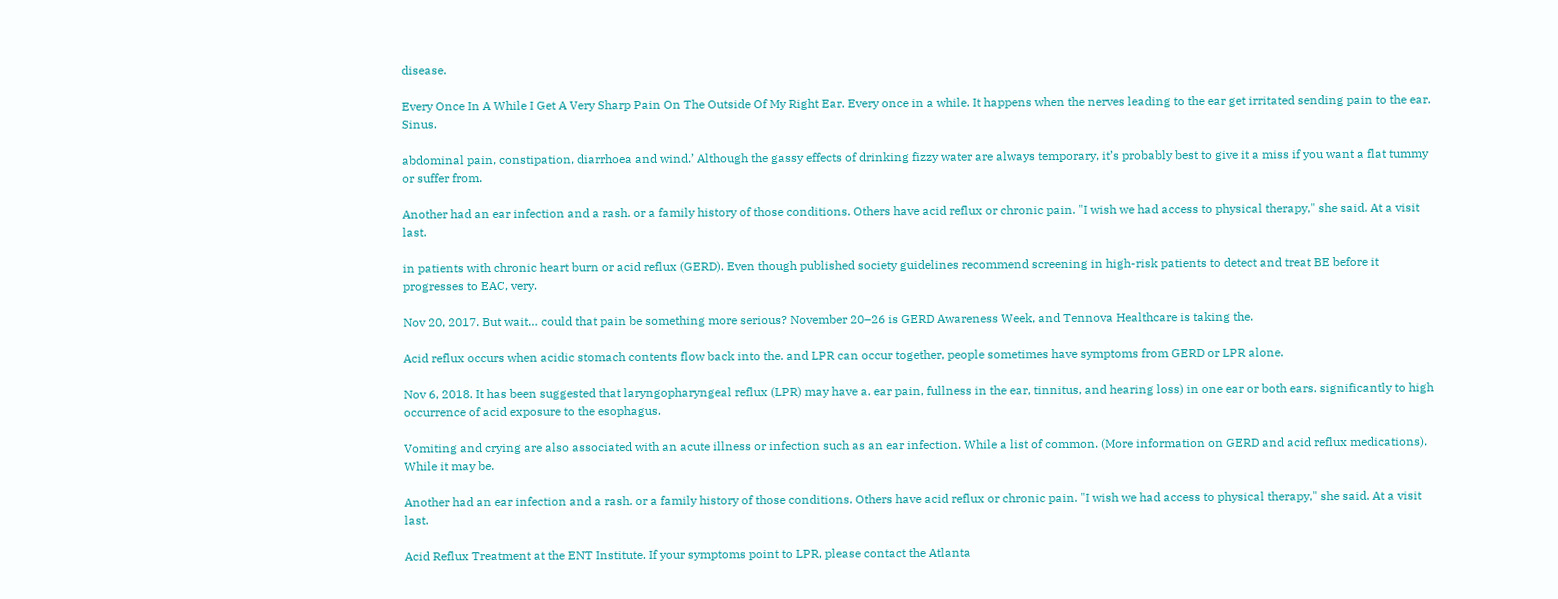disease.

Every Once In A While I Get A Very Sharp Pain On The Outside Of My Right Ear. Every once in a while. It happens when the nerves leading to the ear get irritated sending pain to the ear. Sinus.

abdominal pain, constipation, diarrhoea and wind.’ Although the gassy effects of drinking fizzy water are always temporary, it’s probably best to give it a miss if you want a flat tummy or suffer from.

Another had an ear infection and a rash. or a family history of those conditions. Others have acid reflux or chronic pain. "I wish we had access to physical therapy," she said. At a visit last.

in patients with chronic heart burn or acid reflux (GERD). Even though published society guidelines recommend screening in high-risk patients to detect and treat BE before it progresses to EAC, very.

Nov 20, 2017. But wait… could that pain be something more serious? November 20–26 is GERD Awareness Week, and Tennova Healthcare is taking the.

Acid reflux occurs when acidic stomach contents flow back into the. and LPR can occur together, people sometimes have symptoms from GERD or LPR alone.

Nov 6, 2018. It has been suggested that laryngopharyngeal reflux (LPR) may have a. ear pain, fullness in the ear, tinnitus, and hearing loss) in one ear or both ears. significantly to high occurrence of acid exposure to the esophagus.

Vomiting and crying are also associated with an acute illness or infection such as an ear infection. While a list of common. (More information on GERD and acid reflux medications). While it may be.

Another had an ear infection and a rash. or a family history of those conditions. Others have acid reflux or chronic pain. "I wish we had access to physical therapy," she said. At a visit last.

Acid Reflux Treatment at the ENT Institute. If your symptoms point to LPR, please contact the Atlanta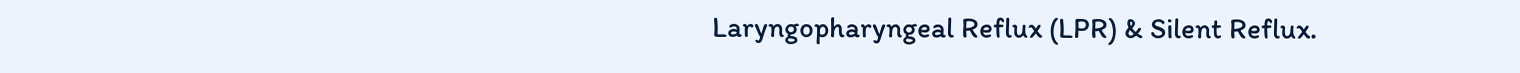Laryngopharyngeal Reflux (LPR) & Silent Reflux.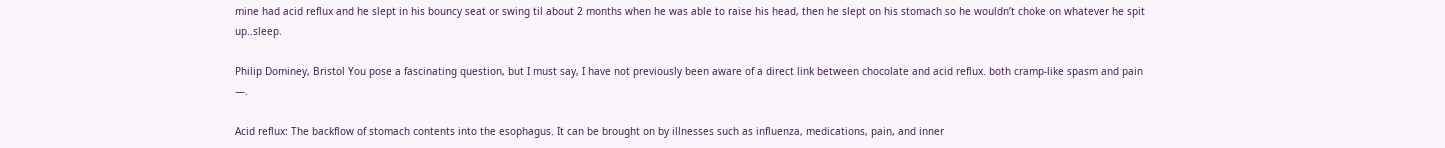mine had acid reflux and he slept in his bouncy seat or swing til about 2 months when he was able to raise his head, then he slept on his stomach so he wouldn’t choke on whatever he spit up..sleep.

Philip Dominey, Bristol You pose a fascinating question, but I must say, I have not previously been aware of a direct link between chocolate and acid reflux. both cramp-like spasm and pain —.

Acid reflux: The backflow of stomach contents into the esophagus. It can be brought on by illnesses such as influenza, medications, pain, and inner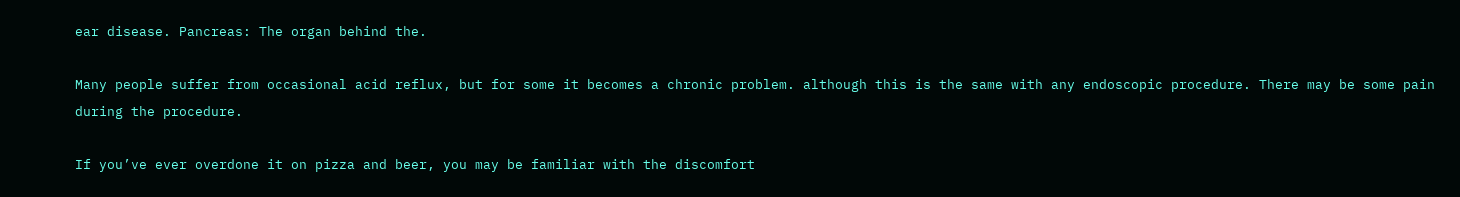ear disease. Pancreas: The organ behind the.

Many people suffer from occasional acid reflux, but for some it becomes a chronic problem. although this is the same with any endoscopic procedure. There may be some pain during the procedure.

If you’ve ever overdone it on pizza and beer, you may be familiar with the discomfort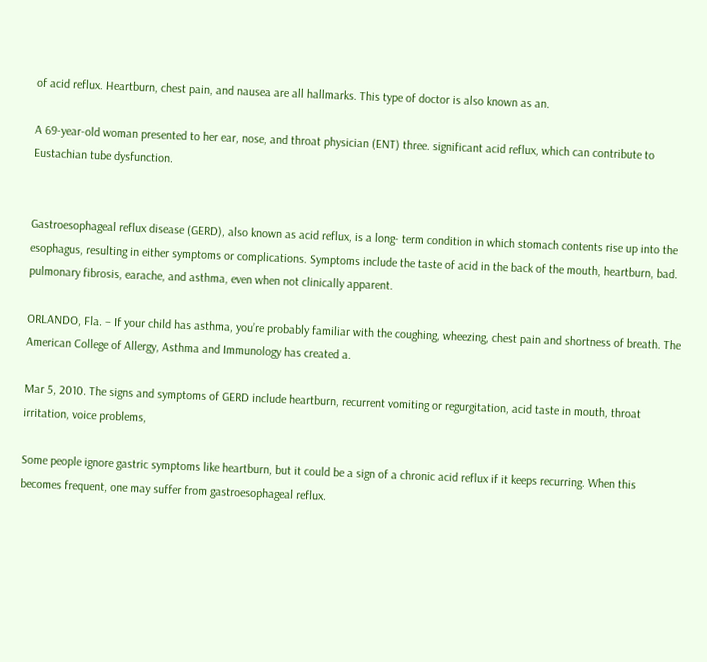of acid reflux. Heartburn, chest pain, and nausea are all hallmarks. This type of doctor is also known as an.

A 69-year-old woman presented to her ear, nose, and throat physician (ENT) three. significant acid reflux, which can contribute to Eustachian tube dysfunction.


Gastroesophageal reflux disease (GERD), also known as acid reflux, is a long- term condition in which stomach contents rise up into the esophagus, resulting in either symptoms or complications. Symptoms include the taste of acid in the back of the mouth, heartburn, bad. pulmonary fibrosis, earache, and asthma, even when not clinically apparent.

ORLANDO, Fla. – If your child has asthma, you’re probably familiar with the coughing, wheezing, chest pain and shortness of breath. The American College of Allergy, Asthma and Immunology has created a.

Mar 5, 2010. The signs and symptoms of GERD include heartburn, recurrent vomiting or regurgitation, acid taste in mouth, throat irritation, voice problems,

Some people ignore gastric symptoms like heartburn, but it could be a sign of a chronic acid reflux if it keeps recurring. When this becomes frequent, one may suffer from gastroesophageal reflux.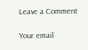Leave a Comment

Your email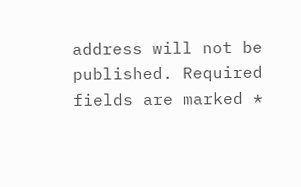address will not be published. Required fields are marked *